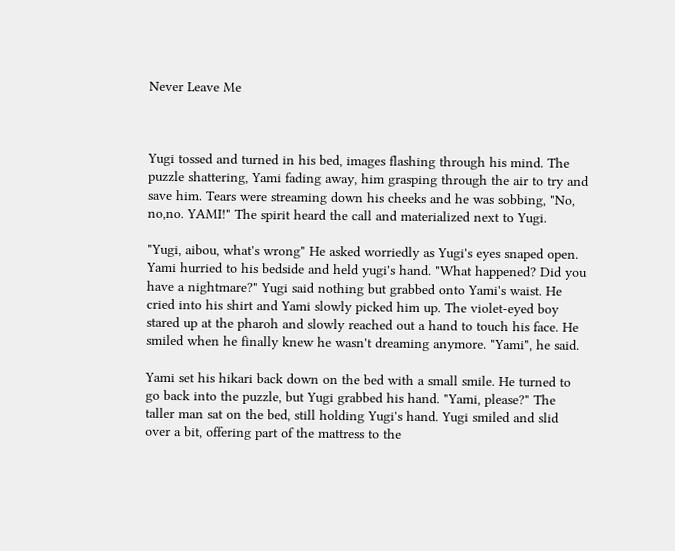Never Leave Me



Yugi tossed and turned in his bed, images flashing through his mind. The puzzle shattering, Yami fading away, him grasping through the air to try and save him. Tears were streaming down his cheeks and he was sobbing, "No, no,no. YAMI!" The spirit heard the call and materialized next to Yugi.

"Yugi, aibou, what's wrong" He asked worriedly as Yugi's eyes snaped open. Yami hurried to his bedside and held yugi's hand. "What happened? Did you have a nightmare?" Yugi said nothing but grabbed onto Yami's waist. He cried into his shirt and Yami slowly picked him up. The violet-eyed boy stared up at the pharoh and slowly reached out a hand to touch his face. He smiled when he finally knew he wasn't dreaming anymore. "Yami", he said.

Yami set his hikari back down on the bed with a small smile. He turned to go back into the puzzle, but Yugi grabbed his hand. "Yami, please?" The taller man sat on the bed, still holding Yugi's hand. Yugi smiled and slid over a bit, offering part of the mattress to the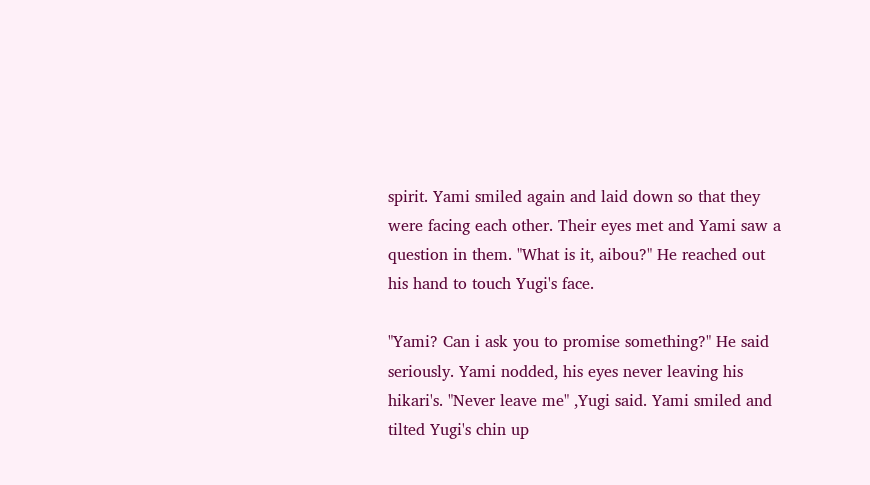spirit. Yami smiled again and laid down so that they were facing each other. Their eyes met and Yami saw a question in them. "What is it, aibou?" He reached out his hand to touch Yugi's face.

"Yami? Can i ask you to promise something?" He said seriously. Yami nodded, his eyes never leaving his hikari's. "Never leave me" ,Yugi said. Yami smiled and tilted Yugi's chin up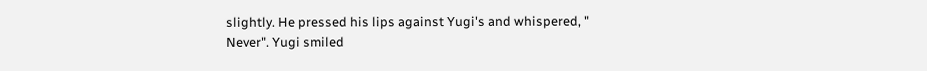slightly. He pressed his lips against Yugi's and whispered, " Never". Yugi smiled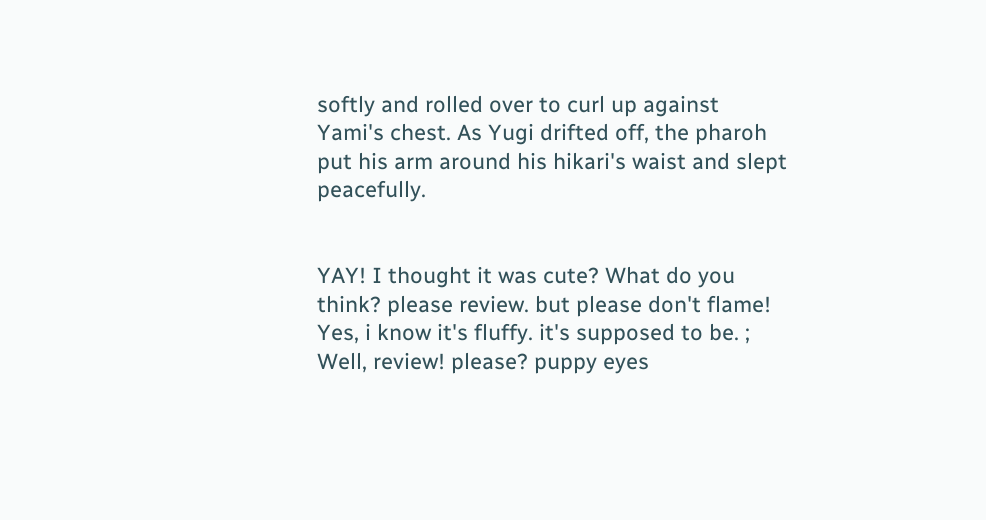softly and rolled over to curl up against Yami's chest. As Yugi drifted off, the pharoh put his arm around his hikari's waist and slept peacefully.


YAY! I thought it was cute? What do you think? please review. but please don't flame! Yes, i know it's fluffy. it's supposed to be. ; Well, review! please? puppy eyes